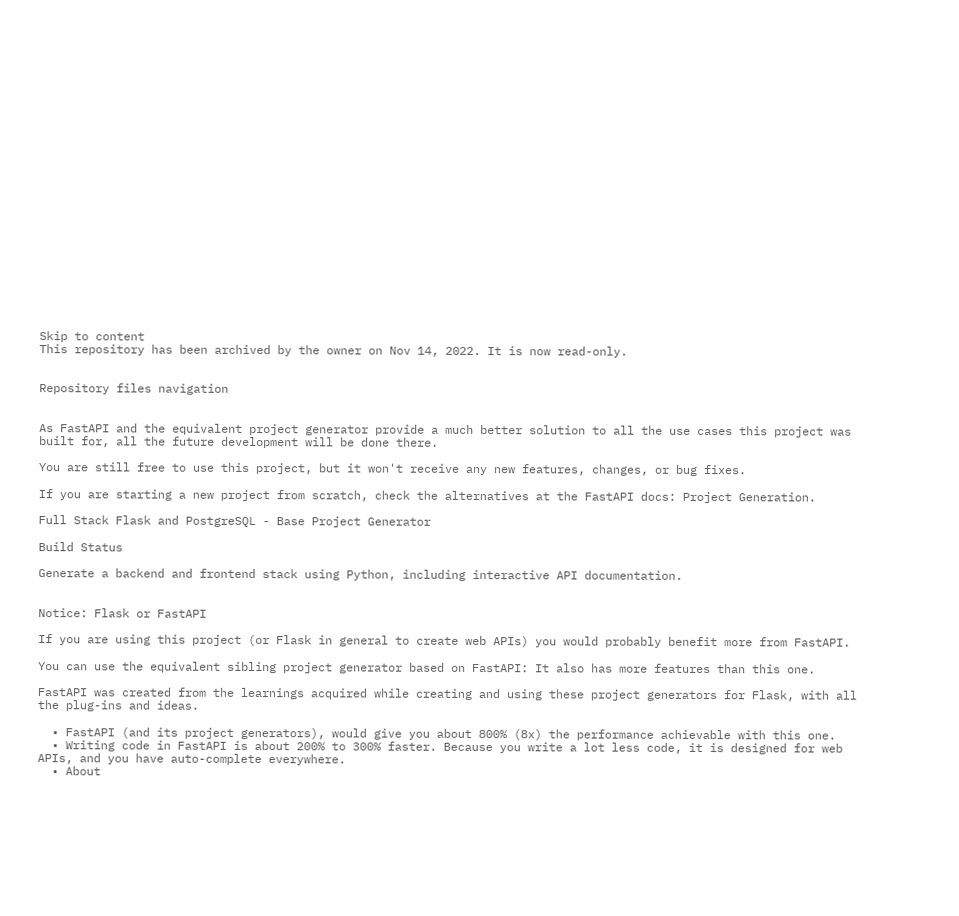Skip to content
This repository has been archived by the owner on Nov 14, 2022. It is now read-only.


Repository files navigation


As FastAPI and the equivalent project generator provide a much better solution to all the use cases this project was built for, all the future development will be done there.

You are still free to use this project, but it won't receive any new features, changes, or bug fixes.

If you are starting a new project from scratch, check the alternatives at the FastAPI docs: Project Generation.

Full Stack Flask and PostgreSQL - Base Project Generator

Build Status

Generate a backend and frontend stack using Python, including interactive API documentation.


Notice: Flask or FastAPI

If you are using this project (or Flask in general to create web APIs) you would probably benefit more from FastAPI.

You can use the equivalent sibling project generator based on FastAPI: It also has more features than this one.

FastAPI was created from the learnings acquired while creating and using these project generators for Flask, with all the plug-ins and ideas.

  • FastAPI (and its project generators), would give you about 800% (8x) the performance achievable with this one.
  • Writing code in FastAPI is about 200% to 300% faster. Because you write a lot less code, it is designed for web APIs, and you have auto-complete everywhere.
  • About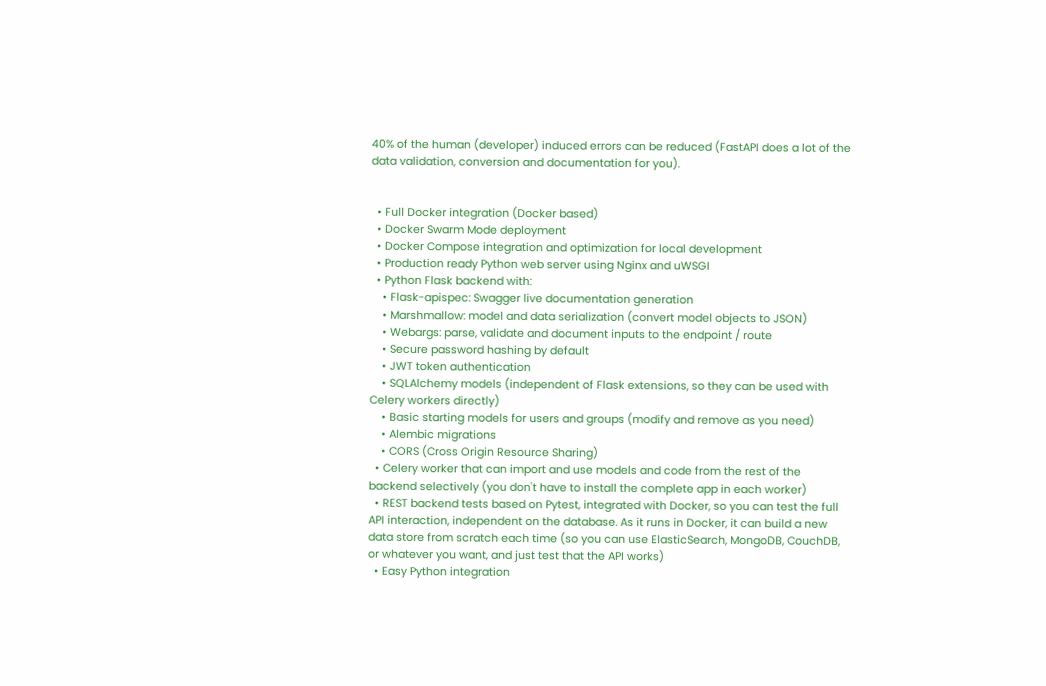40% of the human (developer) induced errors can be reduced (FastAPI does a lot of the data validation, conversion and documentation for you).


  • Full Docker integration (Docker based)
  • Docker Swarm Mode deployment
  • Docker Compose integration and optimization for local development
  • Production ready Python web server using Nginx and uWSGI
  • Python Flask backend with:
    • Flask-apispec: Swagger live documentation generation
    • Marshmallow: model and data serialization (convert model objects to JSON)
    • Webargs: parse, validate and document inputs to the endpoint / route
    • Secure password hashing by default
    • JWT token authentication
    • SQLAlchemy models (independent of Flask extensions, so they can be used with Celery workers directly)
    • Basic starting models for users and groups (modify and remove as you need)
    • Alembic migrations
    • CORS (Cross Origin Resource Sharing)
  • Celery worker that can import and use models and code from the rest of the backend selectively (you don't have to install the complete app in each worker)
  • REST backend tests based on Pytest, integrated with Docker, so you can test the full API interaction, independent on the database. As it runs in Docker, it can build a new data store from scratch each time (so you can use ElasticSearch, MongoDB, CouchDB, or whatever you want, and just test that the API works)
  • Easy Python integration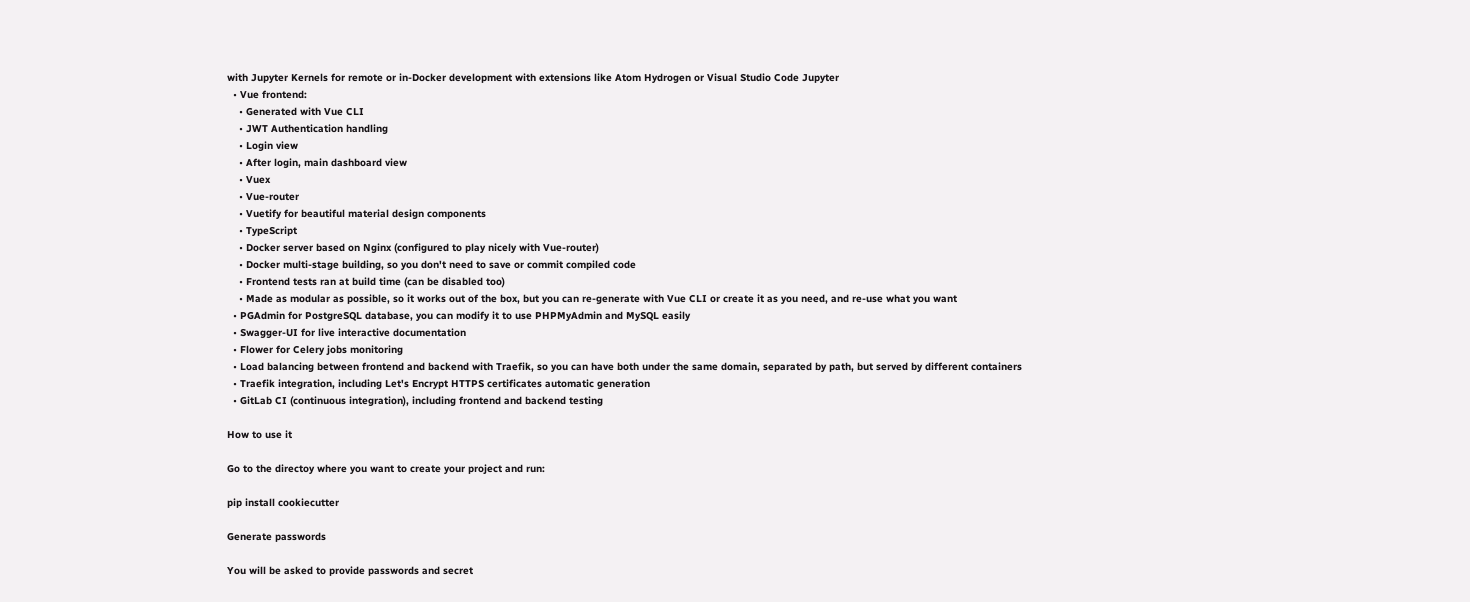with Jupyter Kernels for remote or in-Docker development with extensions like Atom Hydrogen or Visual Studio Code Jupyter
  • Vue frontend:
    • Generated with Vue CLI
    • JWT Authentication handling
    • Login view
    • After login, main dashboard view
    • Vuex
    • Vue-router
    • Vuetify for beautiful material design components
    • TypeScript
    • Docker server based on Nginx (configured to play nicely with Vue-router)
    • Docker multi-stage building, so you don't need to save or commit compiled code
    • Frontend tests ran at build time (can be disabled too)
    • Made as modular as possible, so it works out of the box, but you can re-generate with Vue CLI or create it as you need, and re-use what you want
  • PGAdmin for PostgreSQL database, you can modify it to use PHPMyAdmin and MySQL easily
  • Swagger-UI for live interactive documentation
  • Flower for Celery jobs monitoring
  • Load balancing between frontend and backend with Traefik, so you can have both under the same domain, separated by path, but served by different containers
  • Traefik integration, including Let's Encrypt HTTPS certificates automatic generation
  • GitLab CI (continuous integration), including frontend and backend testing

How to use it

Go to the directoy where you want to create your project and run:

pip install cookiecutter

Generate passwords

You will be asked to provide passwords and secret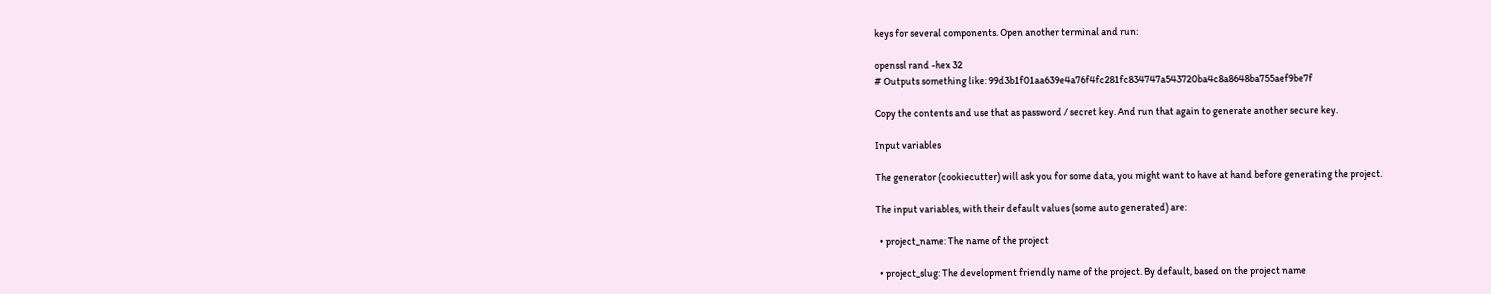keys for several components. Open another terminal and run:

openssl rand -hex 32
# Outputs something like: 99d3b1f01aa639e4a76f4fc281fc834747a543720ba4c8a8648ba755aef9be7f

Copy the contents and use that as password / secret key. And run that again to generate another secure key.

Input variables

The generator (cookiecutter) will ask you for some data, you might want to have at hand before generating the project.

The input variables, with their default values (some auto generated) are:

  • project_name: The name of the project

  • project_slug: The development friendly name of the project. By default, based on the project name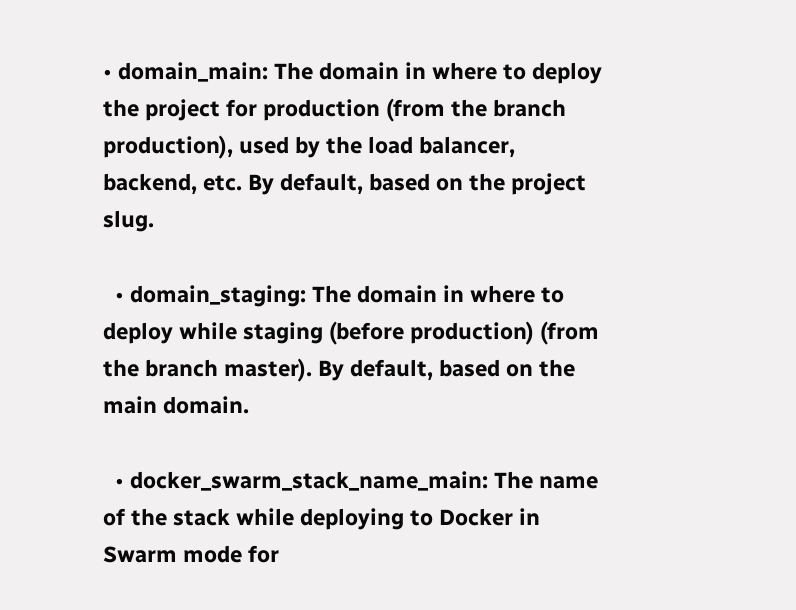• domain_main: The domain in where to deploy the project for production (from the branch production), used by the load balancer, backend, etc. By default, based on the project slug.

  • domain_staging: The domain in where to deploy while staging (before production) (from the branch master). By default, based on the main domain.

  • docker_swarm_stack_name_main: The name of the stack while deploying to Docker in Swarm mode for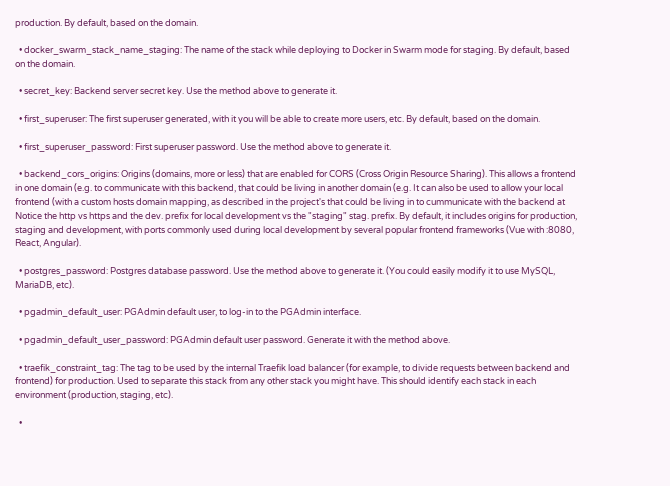production. By default, based on the domain.

  • docker_swarm_stack_name_staging: The name of the stack while deploying to Docker in Swarm mode for staging. By default, based on the domain.

  • secret_key: Backend server secret key. Use the method above to generate it.

  • first_superuser: The first superuser generated, with it you will be able to create more users, etc. By default, based on the domain.

  • first_superuser_password: First superuser password. Use the method above to generate it.

  • backend_cors_origins: Origins (domains, more or less) that are enabled for CORS (Cross Origin Resource Sharing). This allows a frontend in one domain (e.g. to communicate with this backend, that could be living in another domain (e.g. It can also be used to allow your local frontend (with a custom hosts domain mapping, as described in the project's that could be living in to cummunicate with the backend at Notice the http vs https and the dev. prefix for local development vs the "staging" stag. prefix. By default, it includes origins for production, staging and development, with ports commonly used during local development by several popular frontend frameworks (Vue with :8080, React, Angular).

  • postgres_password: Postgres database password. Use the method above to generate it. (You could easily modify it to use MySQL, MariaDB, etc).

  • pgadmin_default_user: PGAdmin default user, to log-in to the PGAdmin interface.

  • pgadmin_default_user_password: PGAdmin default user password. Generate it with the method above.

  • traefik_constraint_tag: The tag to be used by the internal Traefik load balancer (for example, to divide requests between backend and frontend) for production. Used to separate this stack from any other stack you might have. This should identify each stack in each environment (production, staging, etc).

  •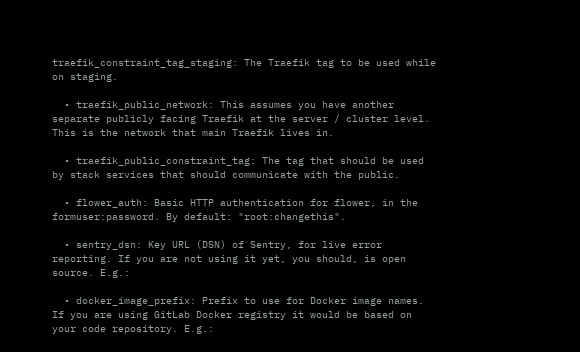traefik_constraint_tag_staging: The Traefik tag to be used while on staging.

  • traefik_public_network: This assumes you have another separate publicly facing Traefik at the server / cluster level. This is the network that main Traefik lives in.

  • traefik_public_constraint_tag: The tag that should be used by stack services that should communicate with the public.

  • flower_auth: Basic HTTP authentication for flower, in the formuser:password. By default: "root:changethis".

  • sentry_dsn: Key URL (DSN) of Sentry, for live error reporting. If you are not using it yet, you should, is open source. E.g.:

  • docker_image_prefix: Prefix to use for Docker image names. If you are using GitLab Docker registry it would be based on your code repository. E.g.: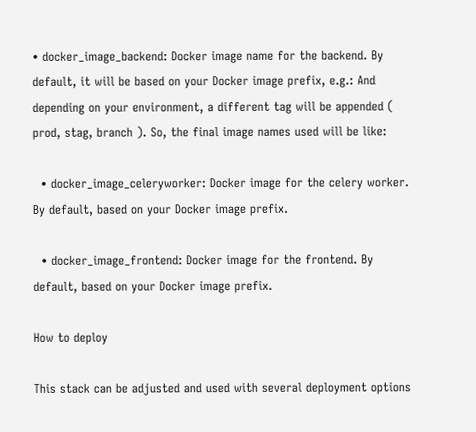• docker_image_backend: Docker image name for the backend. By default, it will be based on your Docker image prefix, e.g.: And depending on your environment, a different tag will be appended ( prod, stag, branch ). So, the final image names used will be like:

  • docker_image_celeryworker: Docker image for the celery worker. By default, based on your Docker image prefix.

  • docker_image_frontend: Docker image for the frontend. By default, based on your Docker image prefix.

How to deploy

This stack can be adjusted and used with several deployment options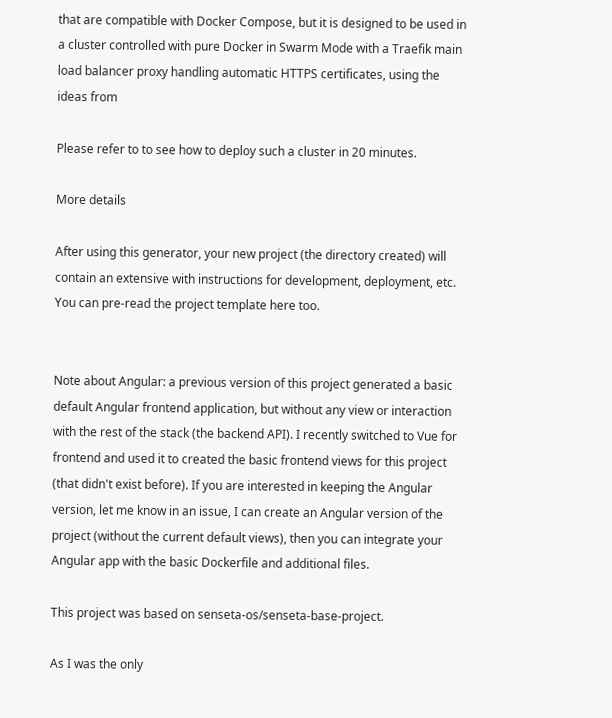that are compatible with Docker Compose, but it is designed to be used in a cluster controlled with pure Docker in Swarm Mode with a Traefik main load balancer proxy handling automatic HTTPS certificates, using the ideas from

Please refer to to see how to deploy such a cluster in 20 minutes.

More details

After using this generator, your new project (the directory created) will contain an extensive with instructions for development, deployment, etc. You can pre-read the project template here too.


Note about Angular: a previous version of this project generated a basic default Angular frontend application, but without any view or interaction with the rest of the stack (the backend API). I recently switched to Vue for frontend and used it to created the basic frontend views for this project (that didn't exist before). If you are interested in keeping the Angular version, let me know in an issue, I can create an Angular version of the project (without the current default views), then you can integrate your Angular app with the basic Dockerfile and additional files.

This project was based on senseta-os/senseta-base-project.

As I was the only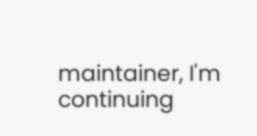maintainer, I'm continuing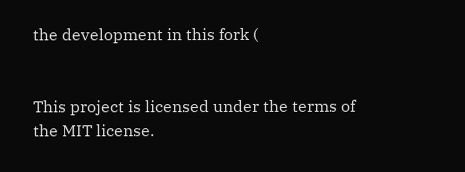the development in this fork (


This project is licensed under the terms of the MIT license.